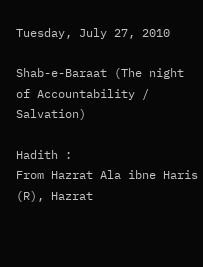Tuesday, July 27, 2010

Shab-e-Baraat (The night of Accountability / Salvation)

Hadith :
From Hazrat Ala ibne Haris (R), Hazrat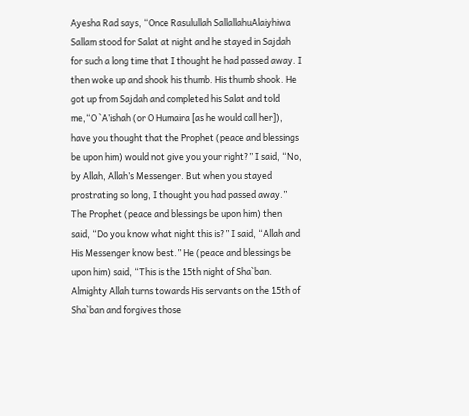Ayesha Rad says, “Once Rasulullah SallallahuAlaiyhiwa Sallam stood for Salat at night and he stayed in Sajdah for such a long time that I thought he had passed away. I then woke up and shook his thumb. His thumb shook. He got up from Sajdah and completed his Salat and told me,“O `A’ishah (or O Humaira [as he would call her]), have you thought that the Prophet (peace and blessings be upon him) would not give you your right?” I said, “No, by Allah, Allah’s Messenger. But when you stayed prostrating so long, I thought you had passed away.” The Prophet (peace and blessings be upon him) then said, “Do you know what night this is?” I said, “Allah and His Messenger know best.” He (peace and blessings be upon him) said, “This is the 15th night of Sha`ban. Almighty Allah turns towards His servants on the 15th of Sha`ban and forgives those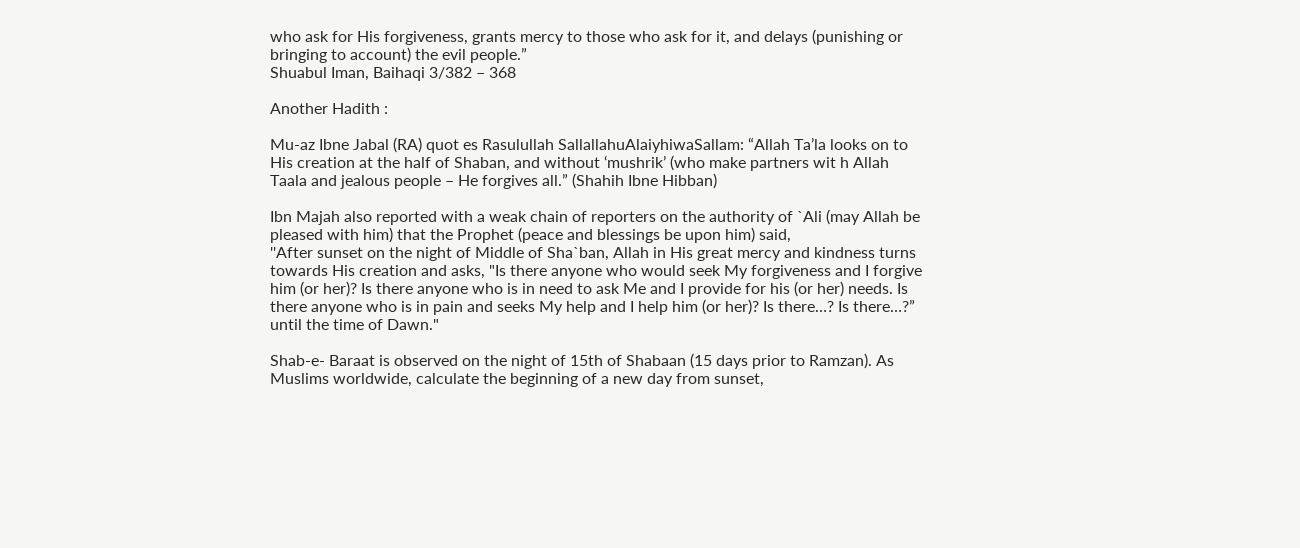who ask for His forgiveness, grants mercy to those who ask for it, and delays (punishing or bringing to account) the evil people.”
Shuabul Iman, Baihaqi 3/382 – 368

Another Hadith :

Mu-az Ibne Jabal (RA) quot es Rasulullah SallallahuAlaiyhiwaSallam: “Allah Ta’la looks on to His creation at the half of Shaban, and without ‘mushrik’ (who make partners wit h Allah Taala and jealous people – He forgives all.” (Shahih Ibne Hibban)

Ibn Majah also reported with a weak chain of reporters on the authority of `Ali (may Allah be pleased with him) that the Prophet (peace and blessings be upon him) said,
''After sunset on the night of Middle of Sha`ban, Allah in His great mercy and kindness turns towards His creation and asks, "Is there anyone who would seek My forgiveness and I forgive him (or her)? Is there anyone who is in need to ask Me and I provide for his (or her) needs. Is there anyone who is in pain and seeks My help and I help him (or her)? Is there…? Is there…?” until the time of Dawn."

Shab-e- Baraat is observed on the night of 15th of Shabaan (15 days prior to Ramzan). As Muslims worldwide, calculate the beginning of a new day from sunset,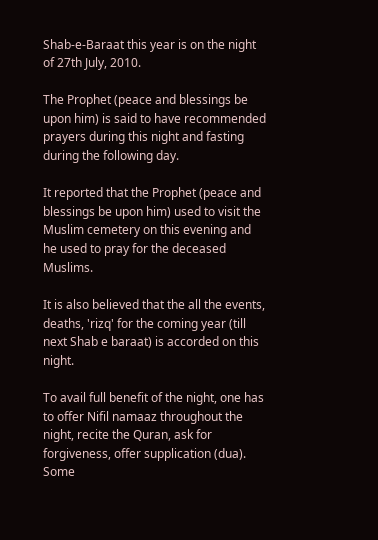Shab-e-Baraat this year is on the night of 27th July, 2010.

The Prophet (peace and blessings be upon him) is said to have recommended prayers during this night and fasting during the following day.

It reported that the Prophet (peace and blessings be upon him) used to visit the Muslim cemetery on this evening and he used to pray for the deceased Muslims.

It is also believed that the all the events, deaths, 'rizq' for the coming year (till next Shab e baraat) is accorded on this night.

To avail full benefit of the night, one has to offer Nifil namaaz throughout the night, recite the Quran, ask for forgiveness, offer supplication (dua). Some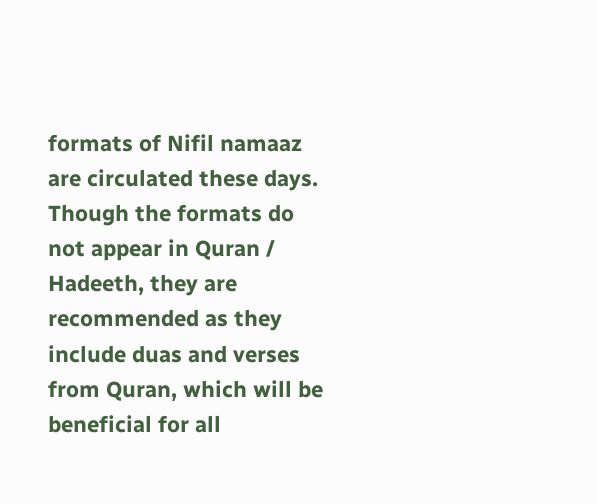formats of Nifil namaaz are circulated these days. Though the formats do not appear in Quran / Hadeeth, they are recommended as they include duas and verses from Quran, which will be beneficial for all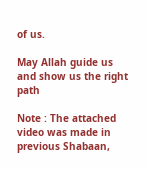of us.

May Allah guide us and show us the right path

Note : The attached video was made in previous Shabaan,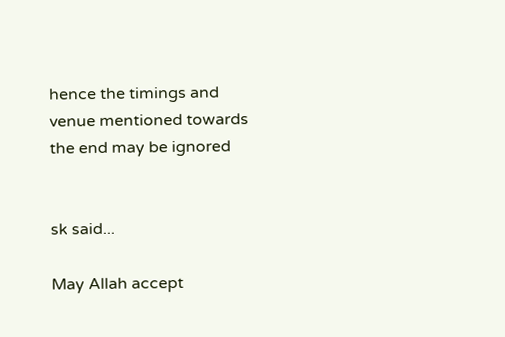hence the timings and venue mentioned towards the end may be ignored


sk said...

May Allah accept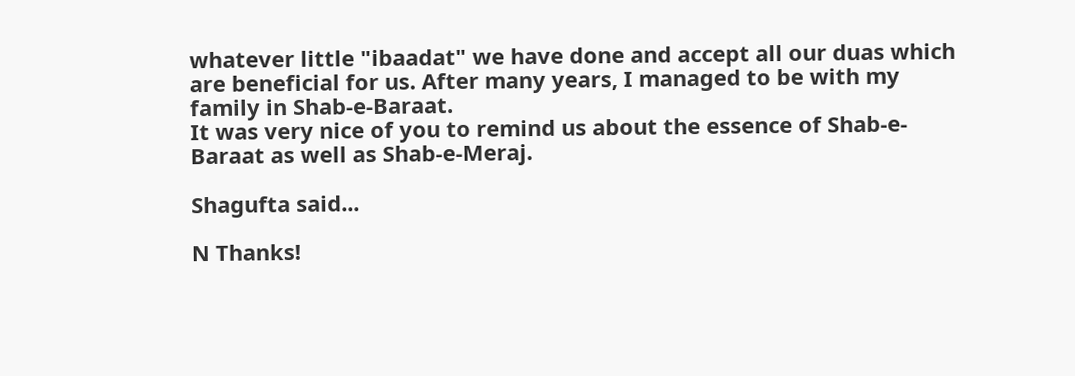whatever little "ibaadat" we have done and accept all our duas which are beneficial for us. After many years, I managed to be with my family in Shab-e-Baraat.
It was very nice of you to remind us about the essence of Shab-e-Baraat as well as Shab-e-Meraj.

Shagufta said...

N Thanks!